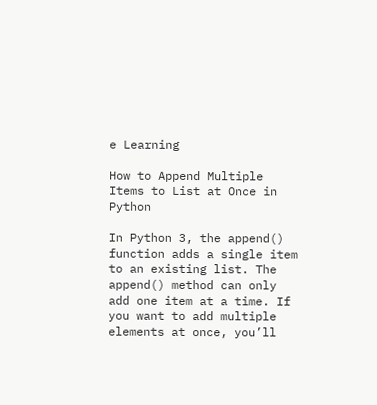e Learning

How to Append Multiple Items to List at Once in Python

In Python 3, the append() function adds a single item to an existing list. The append() method can only add one item at a time. If you want to add multiple elements at once, you’ll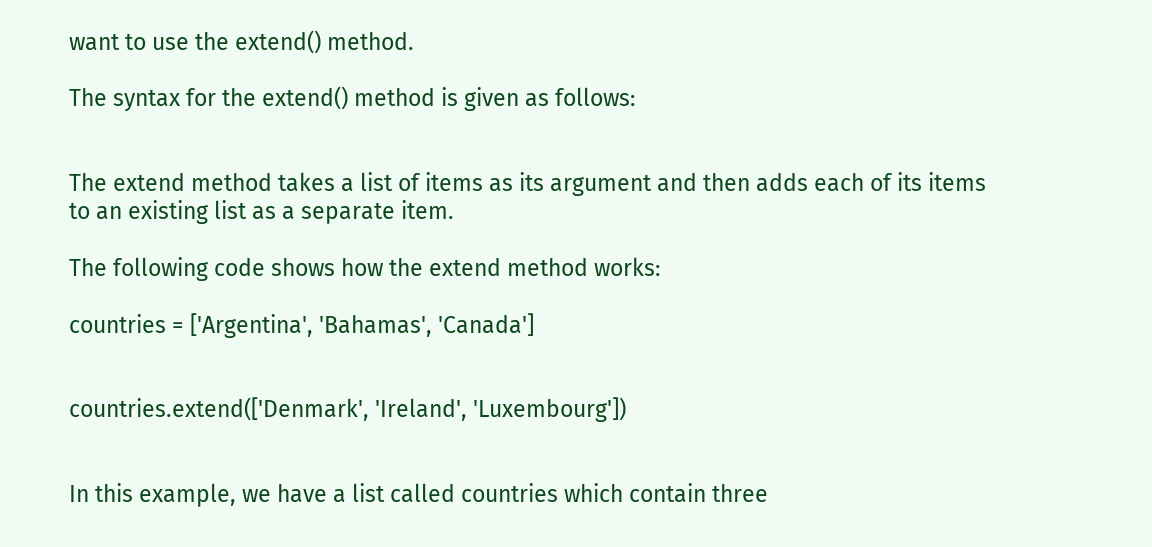want to use the extend() method.

The syntax for the extend() method is given as follows:


The extend method takes a list of items as its argument and then adds each of its items to an existing list as a separate item.

The following code shows how the extend method works:

countries = ['Argentina', 'Bahamas', 'Canada']


countries.extend(['Denmark', 'Ireland', 'Luxembourg'])


In this example, we have a list called countries which contain three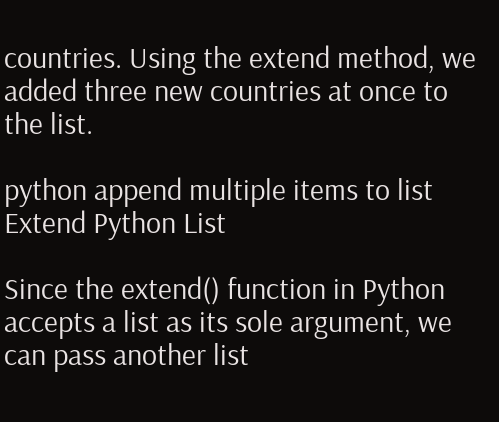countries. Using the extend method, we added three new countries at once to the list.

python append multiple items to list
Extend Python List

Since the extend() function in Python accepts a list as its sole argument, we can pass another list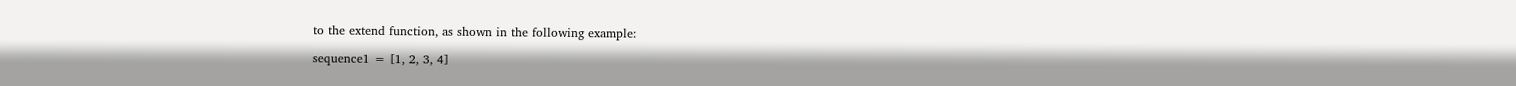to the extend function, as shown in the following example:

sequence1 = [1, 2, 3, 4]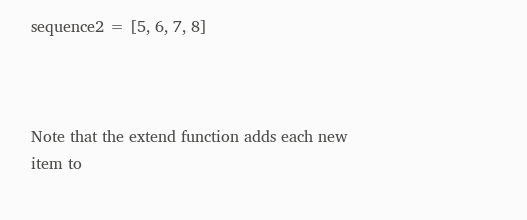sequence2 = [5, 6, 7, 8]



Note that the extend function adds each new item to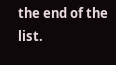the end of the list.